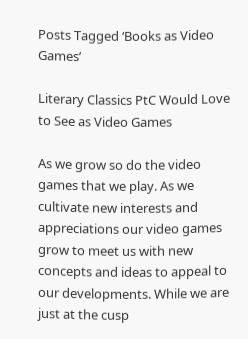Posts Tagged ‘Books as Video Games’

Literary Classics PtC Would Love to See as Video Games

As we grow so do the video games that we play. As we cultivate new interests and appreciations our video games grow to meet us with new concepts and ideas to appeal to our developments. While we are just at the cusp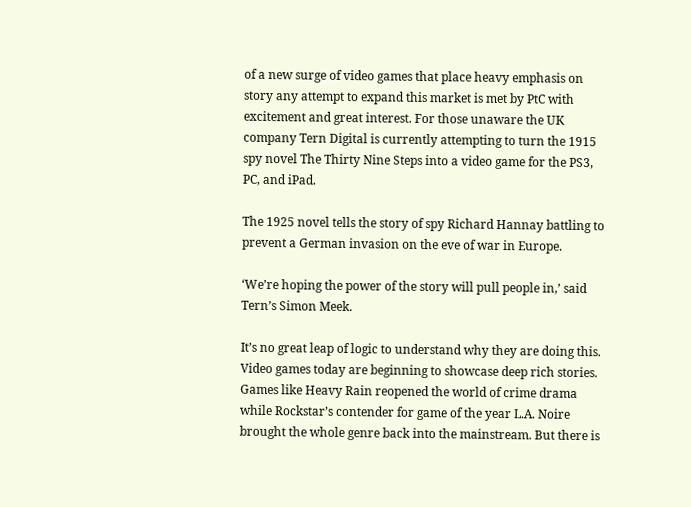of a new surge of video games that place heavy emphasis on story any attempt to expand this market is met by PtC with excitement and great interest. For those unaware the UK company Tern Digital is currently attempting to turn the 1915 spy novel The Thirty Nine Steps into a video game for the PS3, PC, and iPad.

The 1925 novel tells the story of spy Richard Hannay battling to prevent a German invasion on the eve of war in Europe.

‘We’re hoping the power of the story will pull people in,’ said Tern’s Simon Meek.

It’s no great leap of logic to understand why they are doing this. Video games today are beginning to showcase deep rich stories. Games like Heavy Rain reopened the world of crime drama while Rockstar’s contender for game of the year L.A. Noire brought the whole genre back into the mainstream. But there is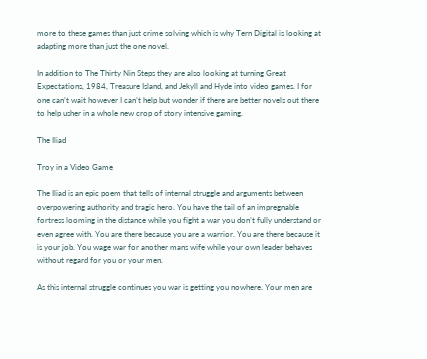more to these games than just crime solving which is why Tern Digital is looking at adapting more than just the one novel.

In addition to The Thirty Nin Steps they are also looking at turning Great Expectations, 1984, Treasure Island, and Jekyll and Hyde into video games. I for one can’t wait however I can’t help but wonder if there are better novels out there to help usher in a whole new crop of story intensive gaming.

The Iliad

Troy in a Video Game

The Iliad is an epic poem that tells of internal struggle and arguments between overpowering authority and tragic hero. You have the tail of an impregnable fortress looming in the distance while you fight a war you don’t fully understand or even agree with. You are there because you are a warrior. You are there because it is your job. You wage war for another mans wife while your own leader behaves without regard for you or your men.

As this internal struggle continues you war is getting you nowhere. Your men are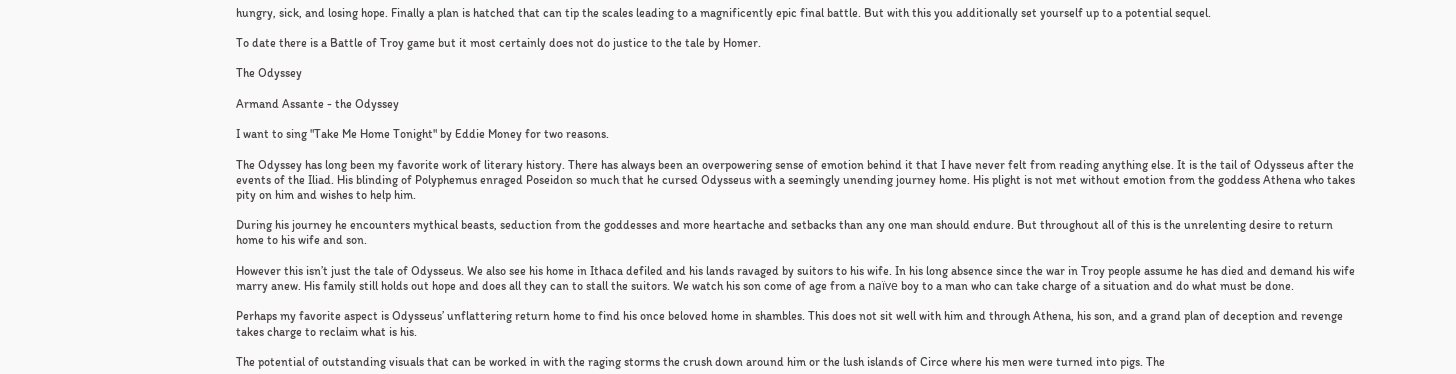hungry, sick, and losing hope. Finally a plan is hatched that can tip the scales leading to a magnificently epic final battle. But with this you additionally set yourself up to a potential sequel.

To date there is a Battle of Troy game but it most certainly does not do justice to the tale by Homer.

The Odyssey

Armand Assante - the Odyssey

I want to sing "Take Me Home Tonight" by Eddie Money for two reasons.

The Odyssey has long been my favorite work of literary history. There has always been an overpowering sense of emotion behind it that I have never felt from reading anything else. It is the tail of Odysseus after the events of the Iliad. His blinding of Polyphemus enraged Poseidon so much that he cursed Odysseus with a seemingly unending journey home. His plight is not met without emotion from the goddess Athena who takes pity on him and wishes to help him.

During his journey he encounters mythical beasts, seduction from the goddesses and more heartache and setbacks than any one man should endure. But throughout all of this is the unrelenting desire to return home to his wife and son.

However this isn’t just the tale of Odysseus. We also see his home in Ithaca defiled and his lands ravaged by suitors to his wife. In his long absence since the war in Troy people assume he has died and demand his wife marry anew. His family still holds out hope and does all they can to stall the suitors. We watch his son come of age from a naïve boy to a man who can take charge of a situation and do what must be done.

Perhaps my favorite aspect is Odysseus’ unflattering return home to find his once beloved home in shambles. This does not sit well with him and through Athena, his son, and a grand plan of deception and revenge takes charge to reclaim what is his.

The potential of outstanding visuals that can be worked in with the raging storms the crush down around him or the lush islands of Circe where his men were turned into pigs. The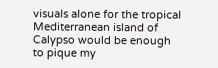visuals alone for the tropical Mediterranean island of Calypso would be enough to pique my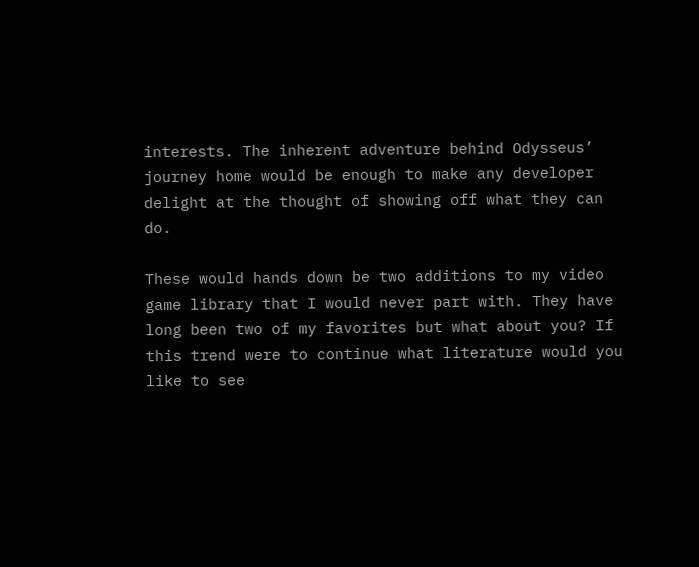interests. The inherent adventure behind Odysseus’ journey home would be enough to make any developer delight at the thought of showing off what they can do.

These would hands down be two additions to my video game library that I would never part with. They have long been two of my favorites but what about you? If this trend were to continue what literature would you like to see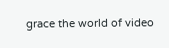grace the world of video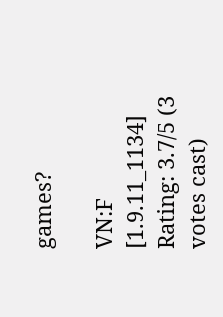games?

VN:F [1.9.11_1134]
Rating: 3.7/5 (3 votes cast)